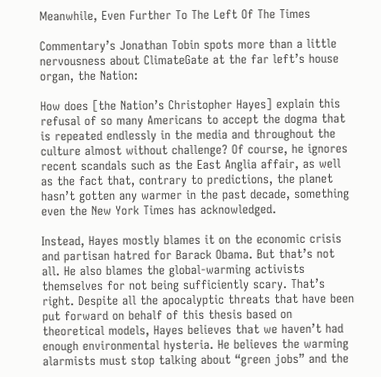Meanwhile, Even Further To The Left Of The Times

Commentary’s Jonathan Tobin spots more than a little nervousness about ClimateGate at the far left’s house organ, the Nation:

How does [the Nation’s Christopher Hayes] explain this refusal of so many Americans to accept the dogma that is repeated endlessly in the media and throughout the culture almost without challenge? Of course, he ignores recent scandals such as the East Anglia affair, as well as the fact that, contrary to predictions, the planet hasn’t gotten any warmer in the past decade, something even the New York Times has acknowledged.

Instead, Hayes mostly blames it on the economic crisis and partisan hatred for Barack Obama. But that’s not all. He also blames the global-warming activists themselves for not being sufficiently scary. That’s right. Despite all the apocalyptic threats that have been put forward on behalf of this thesis based on theoretical models, Hayes believes that we haven’t had enough environmental hysteria. He believes the warming alarmists must stop talking about “green jobs” and the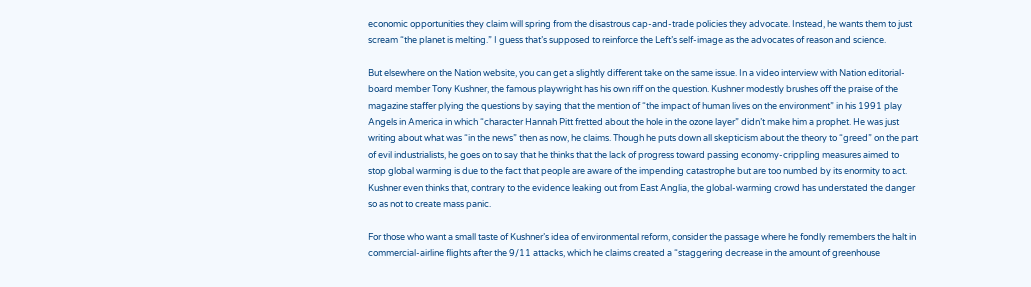economic opportunities they claim will spring from the disastrous cap-and-trade policies they advocate. Instead, he wants them to just scream “the planet is melting.” I guess that’s supposed to reinforce the Left’s self-image as the advocates of reason and science.

But elsewhere on the Nation website, you can get a slightly different take on the same issue. In a video interview with Nation editorial-board member Tony Kushner, the famous playwright has his own riff on the question. Kushner modestly brushes off the praise of the magazine staffer plying the questions by saying that the mention of “the impact of human lives on the environment” in his 1991 play Angels in America in which “character Hannah Pitt fretted about the hole in the ozone layer” didn’t make him a prophet. He was just writing about what was “in the news” then as now, he claims. Though he puts down all skepticism about the theory to “greed” on the part of evil industrialists, he goes on to say that he thinks that the lack of progress toward passing economy-crippling measures aimed to stop global warming is due to the fact that people are aware of the impending catastrophe but are too numbed by its enormity to act. Kushner even thinks that, contrary to the evidence leaking out from East Anglia, the global-warming crowd has understated the danger so as not to create mass panic.

For those who want a small taste of Kushner’s idea of environmental reform, consider the passage where he fondly remembers the halt in commercial-airline flights after the 9/11 attacks, which he claims created a “staggering decrease in the amount of greenhouse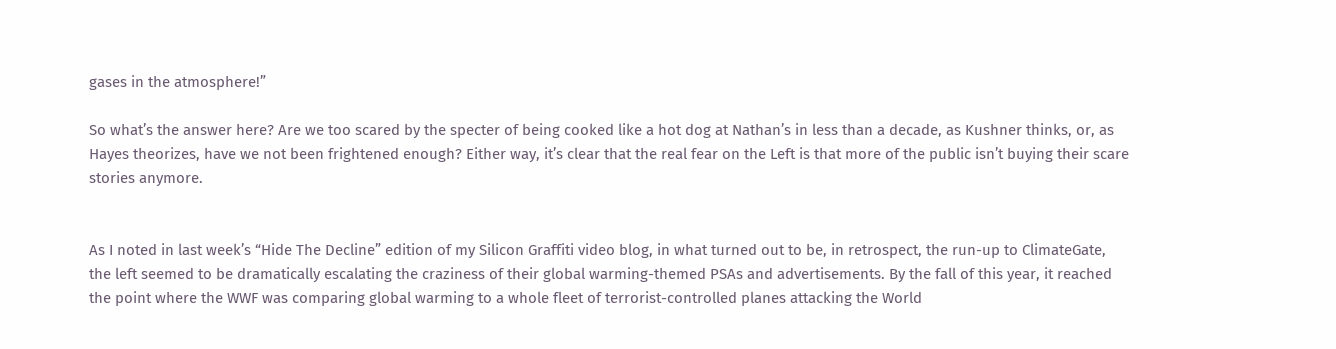gases in the atmosphere!”

So what’s the answer here? Are we too scared by the specter of being cooked like a hot dog at Nathan’s in less than a decade, as Kushner thinks, or, as Hayes theorizes, have we not been frightened enough? Either way, it’s clear that the real fear on the Left is that more of the public isn’t buying their scare stories anymore.


As I noted in last week’s “Hide The Decline” edition of my Silicon Graffiti video blog, in what turned out to be, in retrospect, the run-up to ClimateGate, the left seemed to be dramatically escalating the craziness of their global warming-themed PSAs and advertisements. By the fall of this year, it reached the point where the WWF was comparing global warming to a whole fleet of terrorist-controlled planes attacking the World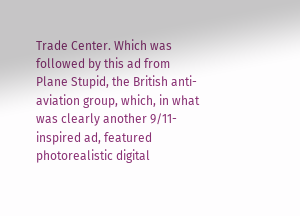Trade Center. Which was followed by this ad from Plane Stupid, the British anti-aviation group, which, in what was clearly another 9/11-inspired ad, featured photorealistic digital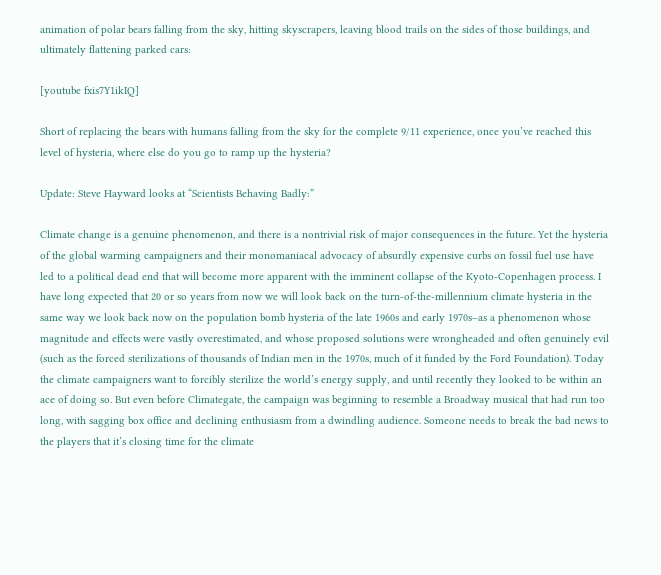animation of polar bears falling from the sky, hitting skyscrapers, leaving blood trails on the sides of those buildings, and ultimately flattening parked cars:

[youtube fxis7Y1ikIQ]

Short of replacing the bears with humans falling from the sky for the complete 9/11 experience, once you’ve reached this level of hysteria, where else do you go to ramp up the hysteria?

Update: Steve Hayward looks at “Scientists Behaving Badly:”

Climate change is a genuine phenomenon, and there is a nontrivial risk of major consequences in the future. Yet the hysteria of the global warming campaigners and their monomaniacal advocacy of absurdly expensive curbs on fossil fuel use have led to a political dead end that will become more apparent with the imminent collapse of the Kyoto-Copenhagen process. I have long expected that 20 or so years from now we will look back on the turn-of-the-millennium climate hysteria in the same way we look back now on the population bomb hysteria of the late 1960s and early 1970s–as a phenomenon whose magnitude and effects were vastly overestimated, and whose proposed solutions were wrongheaded and often genuinely evil (such as the forced sterilizations of thousands of Indian men in the 1970s, much of it funded by the Ford Foundation). Today the climate campaigners want to forcibly sterilize the world’s energy supply, and until recently they looked to be within an ace of doing so. But even before Climategate, the campaign was beginning to resemble a Broadway musical that had run too long, with sagging box office and declining enthusiasm from a dwindling audience. Someone needs to break the bad news to the players that it’s closing time for the climate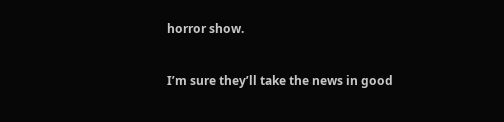horror show.


I’m sure they’ll take the news in good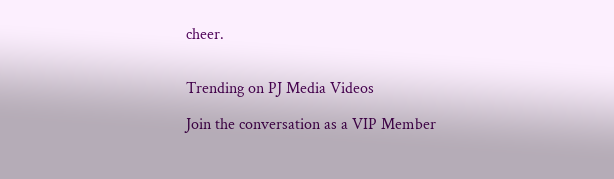cheer.


Trending on PJ Media Videos

Join the conversation as a VIP Member